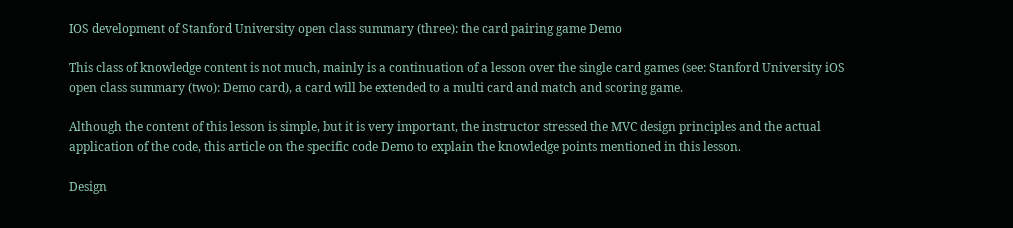IOS development of Stanford University open class summary (three): the card pairing game Demo

This class of knowledge content is not much, mainly is a continuation of a lesson over the single card games (see: Stanford University iOS open class summary (two): Demo card), a card will be extended to a multi card and match and scoring game.

Although the content of this lesson is simple, but it is very important, the instructor stressed the MVC design principles and the actual application of the code, this article on the specific code Demo to explain the knowledge points mentioned in this lesson.

Design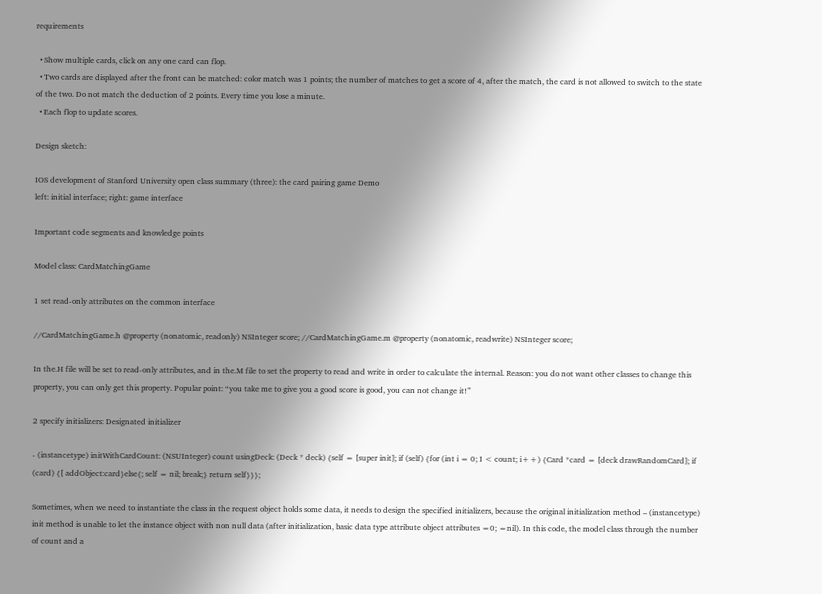requirements

  • Show multiple cards, click on any one card can flop.
  • Two cards are displayed after the front can be matched: color match was 1 points; the number of matches to get a score of 4, after the match, the card is not allowed to switch to the state of the two. Do not match the deduction of 2 points. Every time you lose a minute.
  • Each flop to update scores.

Design sketch:

IOS development of Stanford University open class summary (three): the card pairing game Demo
left: initial interface; right: game interface

Important code segments and knowledge points

Model class: CardMatchingGame

1 set read-only attributes on the common interface

//CardMatchingGame.h @property (nonatomic, readonly) NSInteger score; //CardMatchingGame.m @property (nonatomic, readwrite) NSInteger score;

In the.H file will be set to read-only attributes, and in the.M file to set the property to read and write in order to calculate the internal. Reason: you do not want other classes to change this property, you can only get this property. Popular point: “you take me to give you a good score is good, you can not change it!”

2 specify initializers: Designated initializer

- (instancetype) initWithCardCount: (NSUInteger) count usingDeck: (Deck * deck) {self = [super init]; if (self) {for (int i = 0; I < count; i++) {Card *card = [deck drawRandomCard]; if (card) {[ addObject:card}else{; self = nil; break;} return self}}};

Sometimes, when we need to instantiate the class in the request object holds some data, it needs to design the specified initializers, because the original initialization method – (instancetype) init method is unable to let the instance object with non null data (after initialization, basic data type attribute object attributes =0; =nil). In this code, the model class through the number of count and a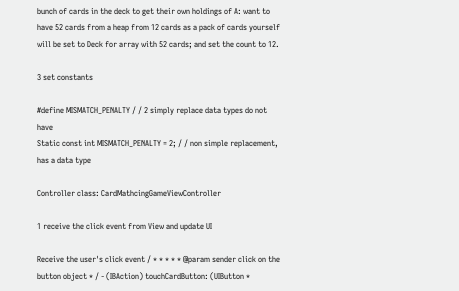bunch of cards in the deck to get their own holdings of A: want to have 52 cards from a heap from 12 cards as a pack of cards yourself will be set to Deck for array with 52 cards; and set the count to 12.

3 set constants

#define MISMATCH_PENALTY / / 2 simply replace data types do not have
Static const int MISMATCH_PENALTY = 2; / / non simple replacement, has a data type

Controller class: CardMathcingGameViewController

1 receive the click event from View and update UI

Receive the user's click event / * * * * * @param sender click on the button object * / - (IBAction) touchCardButton: (UIButton *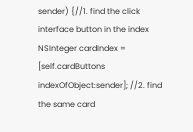sender) {//1. find the click interface button in the index NSInteger cardIndex = [self.cardButtons indexOfObject:sender]; //2. find the same card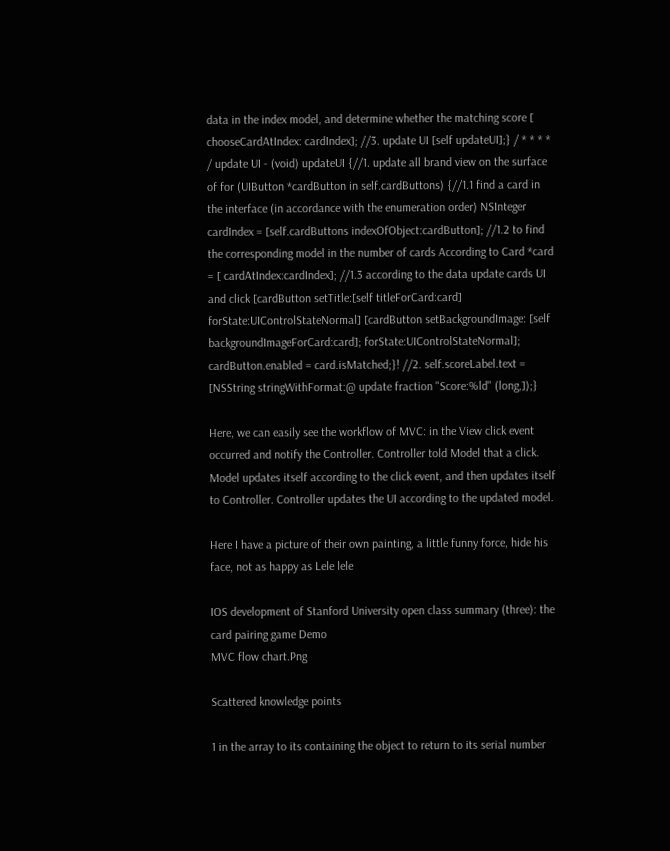data in the index model, and determine whether the matching score [ chooseCardAtIndex: cardIndex]; //3. update UI [self updateUI];} / * * * * / update UI - (void) updateUI {//1. update all brand view on the surface of for (UIButton *cardButton in self.cardButtons) {//1.1 find a card in the interface (in accordance with the enumeration order) NSInteger cardIndex = [self.cardButtons indexOfObject:cardButton]; //1.2 to find the corresponding model in the number of cards According to Card *card = [ cardAtIndex:cardIndex]; //1.3 according to the data update cards UI and click [cardButton setTitle:[self titleForCard:card] forState:UIControlStateNormal] [cardButton setBackgroundImage: [self backgroundImageForCard:card]; forState:UIControlStateNormal]; cardButton.enabled = card.isMatched;}! //2. self.scoreLabel.text = [NSString stringWithFormat:@ update fraction "Score:%ld" (long,]);}

Here, we can easily see the workflow of MVC: in the View click event occurred and notify the Controller. Controller told Model that a click. Model updates itself according to the click event, and then updates itself to Controller. Controller updates the UI according to the updated model.

Here I have a picture of their own painting, a little funny force, hide his face, not as happy as Lele lele

IOS development of Stanford University open class summary (three): the card pairing game Demo
MVC flow chart.Png

Scattered knowledge points

1 in the array to its containing the object to return to its serial number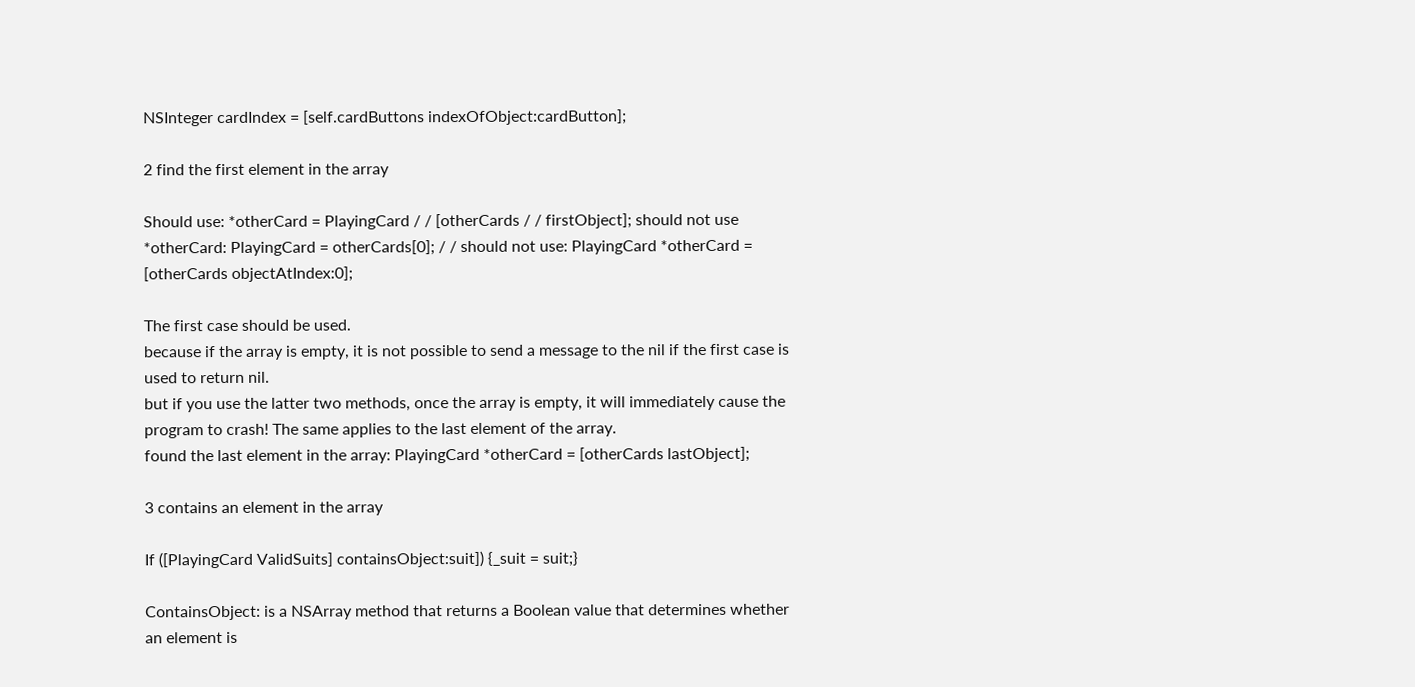NSInteger cardIndex = [self.cardButtons indexOfObject:cardButton];

2 find the first element in the array

Should use: *otherCard = PlayingCard / / [otherCards / / firstObject]; should not use *otherCard: PlayingCard = otherCards[0]; / / should not use: PlayingCard *otherCard = [otherCards objectAtIndex:0];

The first case should be used.
because if the array is empty, it is not possible to send a message to the nil if the first case is used to return nil.
but if you use the latter two methods, once the array is empty, it will immediately cause the program to crash! The same applies to the last element of the array.
found the last element in the array: PlayingCard *otherCard = [otherCards lastObject];

3 contains an element in the array

If ([PlayingCard ValidSuits] containsObject:suit]) {_suit = suit;}

ContainsObject: is a NSArray method that returns a Boolean value that determines whether an element is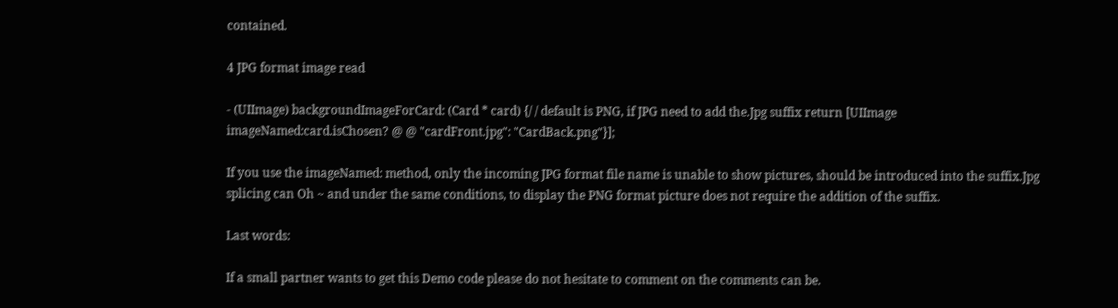contained.

4 JPG format image read

- (UIImage) backgroundImageForCard: (Card * card) {/ / default is PNG, if JPG need to add the.Jpg suffix return [UIImage imageNamed:card.isChosen? @ @ "cardFront.jpg": "CardBack.png"}];

If you use the imageNamed: method, only the incoming JPG format file name is unable to show pictures, should be introduced into the suffix.Jpg splicing can Oh ~ and under the same conditions, to display the PNG format picture does not require the addition of the suffix.

Last words:

If a small partner wants to get this Demo code please do not hesitate to comment on the comments can be.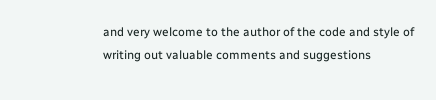and very welcome to the author of the code and style of writing out valuable comments and suggestions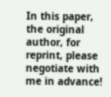In this paper, the original author, for reprint, please negotiate with me in advance!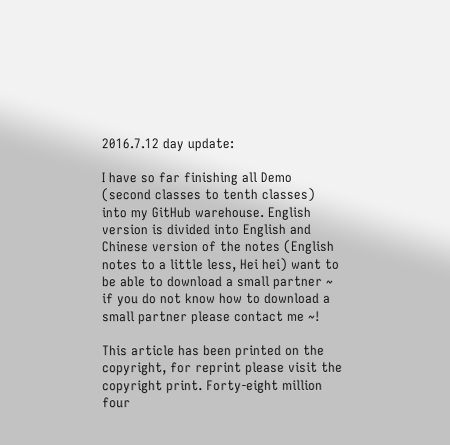2016.7.12 day update:

I have so far finishing all Demo (second classes to tenth classes) into my GitHub warehouse. English version is divided into English and Chinese version of the notes (English notes to a little less, Hei hei) want to be able to download a small partner ~ if you do not know how to download a small partner please contact me ~!

This article has been printed on the copyright, for reprint please visit the copyright print. Forty-eight million four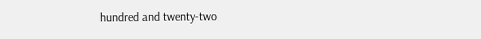hundred and twenty-two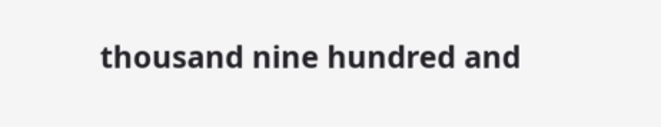thousand nine hundred and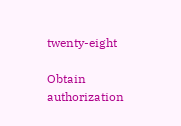twenty-eight

Obtain authorization